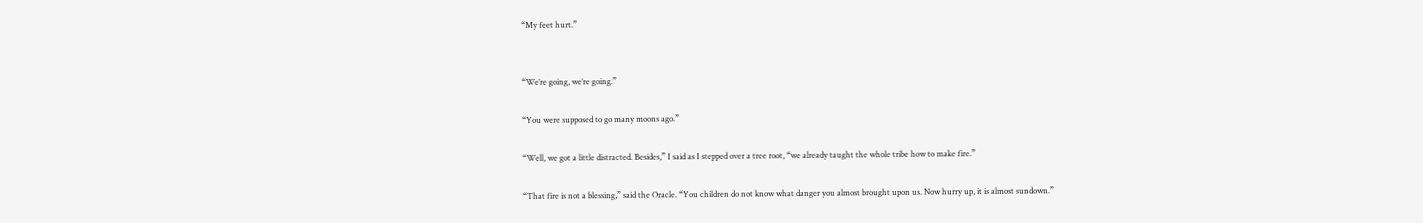“My feet hurt.”


“We’re going, we’re going.”

“You were supposed to go many moons ago.”

“Well, we got a little distracted. Besides,” I said as I stepped over a tree root, “we already taught the whole tribe how to make fire.”

“That fire is not a blessing,” said the Oracle. “You children do not know what danger you almost brought upon us. Now hurry up, it is almost sundown.”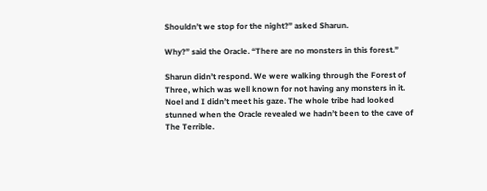Shouldn’t we stop for the night?” asked Sharun.

Why?” said the Oracle. “There are no monsters in this forest.”

Sharun didn’t respond. We were walking through the Forest of Three, which was well known for not having any monsters in it. Noel and I didn’t meet his gaze. The whole tribe had looked stunned when the Oracle revealed we hadn’t been to the cave of The Terrible.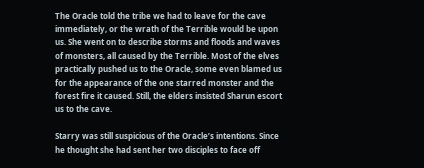The Oracle told the tribe we had to leave for the cave immediately, or the wrath of the Terrible would be upon us. She went on to describe storms and floods and waves of monsters, all caused by the Terrible. Most of the elves practically pushed us to the Oracle, some even blamed us for the appearance of the one starred monster and the forest fire it caused. Still, the elders insisted Sharun escort us to the cave.

Starry was still suspicious of the Oracle’s intentions. Since he thought she had sent her two disciples to face off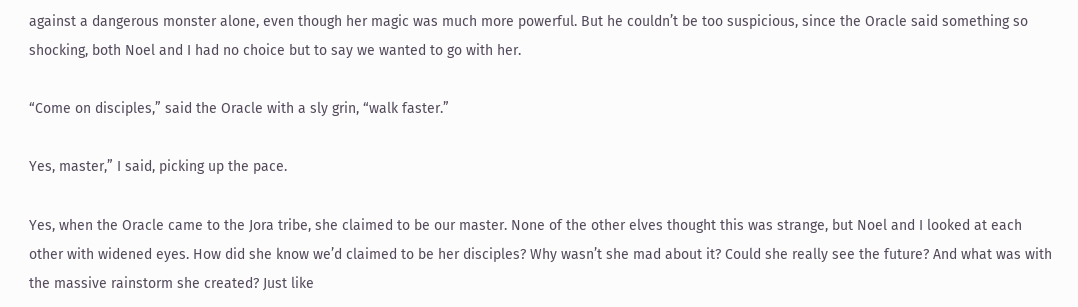against a dangerous monster alone, even though her magic was much more powerful. But he couldn’t be too suspicious, since the Oracle said something so shocking, both Noel and I had no choice but to say we wanted to go with her.

“Come on disciples,” said the Oracle with a sly grin, “walk faster.”

Yes, master,” I said, picking up the pace.

Yes, when the Oracle came to the Jora tribe, she claimed to be our master. None of the other elves thought this was strange, but Noel and I looked at each other with widened eyes. How did she know we’d claimed to be her disciples? Why wasn’t she mad about it? Could she really see the future? And what was with the massive rainstorm she created? Just like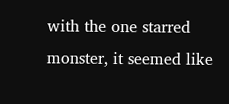with the one starred monster, it seemed like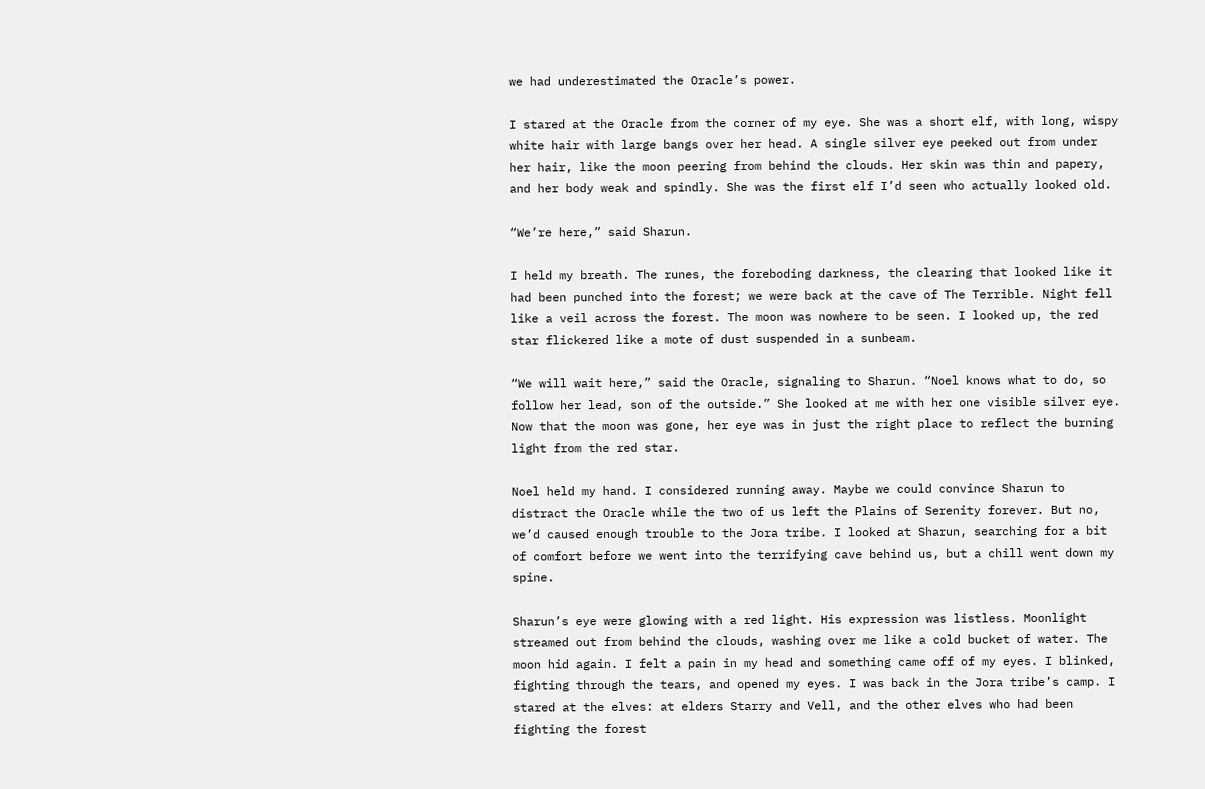we had underestimated the Oracle’s power.

I stared at the Oracle from the corner of my eye. She was a short elf, with long, wispy white hair with large bangs over her head. A single silver eye peeked out from under her hair, like the moon peering from behind the clouds. Her skin was thin and papery, and her body weak and spindly. She was the first elf I’d seen who actually looked old.

“We’re here,” said Sharun.

I held my breath. The runes, the foreboding darkness, the clearing that looked like it had been punched into the forest; we were back at the cave of The Terrible. Night fell like a veil across the forest. The moon was nowhere to be seen. I looked up, the red star flickered like a mote of dust suspended in a sunbeam.

“We will wait here,” said the Oracle, signaling to Sharun. “Noel knows what to do, so follow her lead, son of the outside.” She looked at me with her one visible silver eye. Now that the moon was gone, her eye was in just the right place to reflect the burning light from the red star.

Noel held my hand. I considered running away. Maybe we could convince Sharun to distract the Oracle while the two of us left the Plains of Serenity forever. But no, we’d caused enough trouble to the Jora tribe. I looked at Sharun, searching for a bit of comfort before we went into the terrifying cave behind us, but a chill went down my spine.

Sharun’s eye were glowing with a red light. His expression was listless. Moonlight streamed out from behind the clouds, washing over me like a cold bucket of water. The moon hid again. I felt a pain in my head and something came off of my eyes. I blinked, fighting through the tears, and opened my eyes. I was back in the Jora tribe’s camp. I stared at the elves: at elders Starry and Vell, and the other elves who had been fighting the forest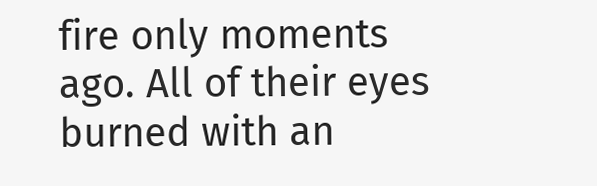fire only moments ago. All of their eyes burned with an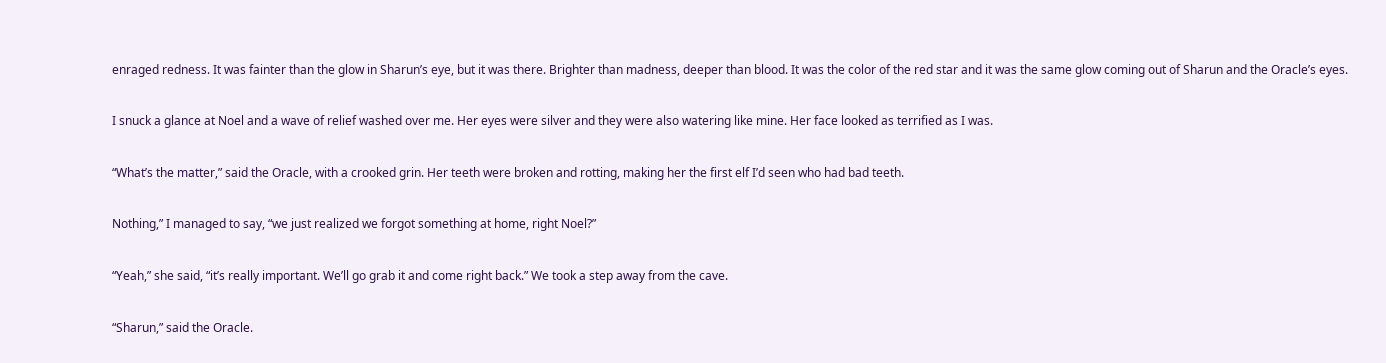enraged redness. It was fainter than the glow in Sharun’s eye, but it was there. Brighter than madness, deeper than blood. It was the color of the red star and it was the same glow coming out of Sharun and the Oracle’s eyes.

I snuck a glance at Noel and a wave of relief washed over me. Her eyes were silver and they were also watering like mine. Her face looked as terrified as I was.

“What’s the matter,” said the Oracle, with a crooked grin. Her teeth were broken and rotting, making her the first elf I’d seen who had bad teeth.

Nothing,” I managed to say, “we just realized we forgot something at home, right Noel?”

“Yeah,” she said, “it’s really important. We’ll go grab it and come right back.” We took a step away from the cave.

“Sharun,” said the Oracle.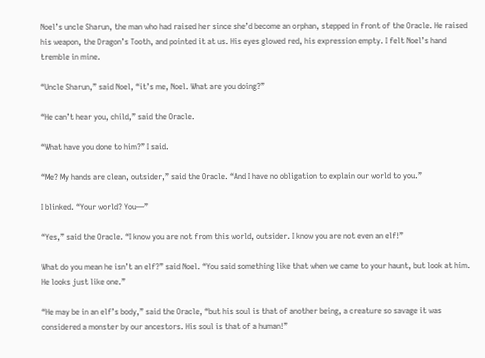Noel’s uncle Sharun, the man who had raised her since she’d become an orphan, stepped in front of the Oracle. He raised his weapon, the Dragon’s Tooth, and pointed it at us. His eyes glowed red, his expression empty. I felt Noel’s hand tremble in mine.

“Uncle Sharun,” said Noel, “it’s me, Noel. What are you doing?”

“He can’t hear you, child,” said the Oracle.

“What have you done to him?” I said.

“Me? My hands are clean, outsider,” said the Oracle. “And I have no obligation to explain our world to you.”

I blinked. “Your world? You—”

“Yes,” said the Oracle. “I know you are not from this world, outsider. I know you are not even an elf!”

What do you mean he isn’t an elf?” said Noel. “You said something like that when we came to your haunt, but look at him. He looks just like one.”

“He may be in an elf’s body,” said the Oracle, “but his soul is that of another being, a creature so savage it was considered a monster by our ancestors. His soul is that of a human!”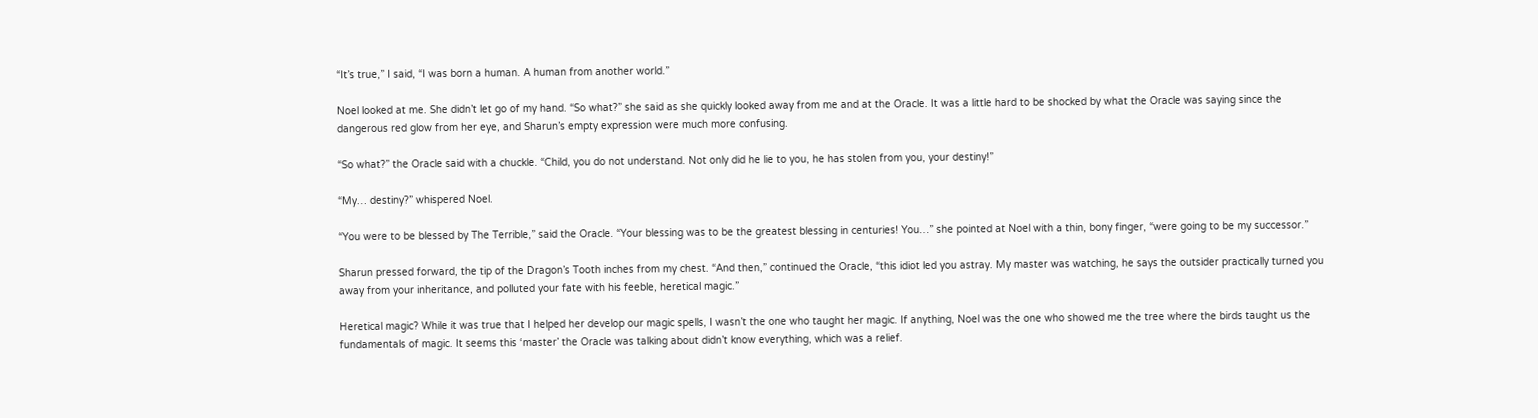“It’s true,” I said, “I was born a human. A human from another world.”

Noel looked at me. She didn’t let go of my hand. “So what?” she said as she quickly looked away from me and at the Oracle. It was a little hard to be shocked by what the Oracle was saying since the dangerous red glow from her eye, and Sharun’s empty expression were much more confusing.

“So what?” the Oracle said with a chuckle. “Child, you do not understand. Not only did he lie to you, he has stolen from you, your destiny!”

“My… destiny?” whispered Noel.

“You were to be blessed by The Terrible,” said the Oracle. “Your blessing was to be the greatest blessing in centuries! You…” she pointed at Noel with a thin, bony finger, “were going to be my successor.”

Sharun pressed forward, the tip of the Dragon’s Tooth inches from my chest. “And then,” continued the Oracle, “this idiot led you astray. My master was watching, he says the outsider practically turned you away from your inheritance, and polluted your fate with his feeble, heretical magic.”

Heretical magic? While it was true that I helped her develop our magic spells, I wasn’t the one who taught her magic. If anything, Noel was the one who showed me the tree where the birds taught us the fundamentals of magic. It seems this ‘master’ the Oracle was talking about didn’t know everything, which was a relief.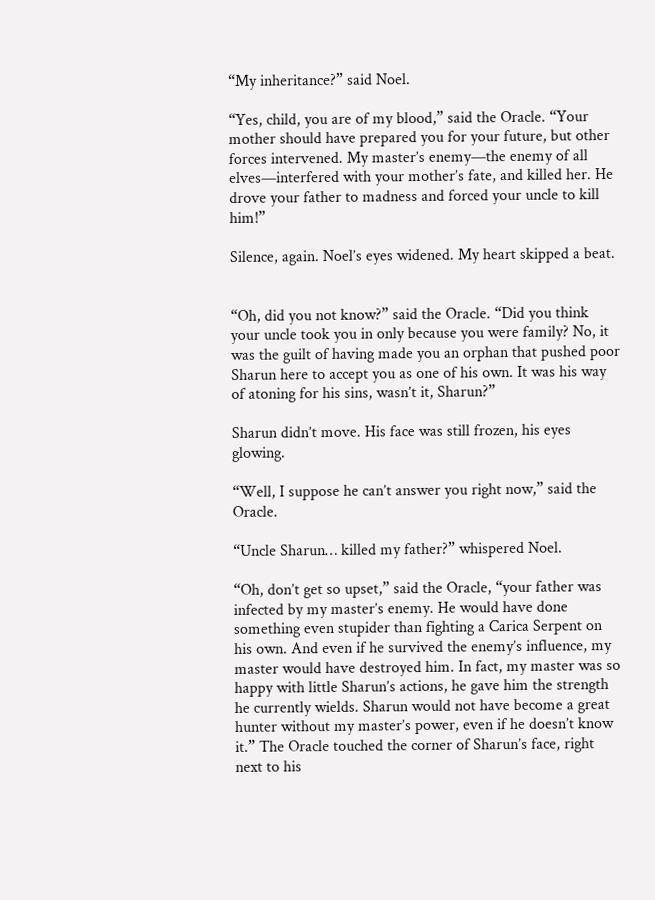“My inheritance?” said Noel.

“Yes, child, you are of my blood,” said the Oracle. “Your mother should have prepared you for your future, but other forces intervened. My master’s enemy—the enemy of all elves—interfered with your mother’s fate, and killed her. He drove your father to madness and forced your uncle to kill him!”

Silence, again. Noel’s eyes widened. My heart skipped a beat.


“Oh, did you not know?” said the Oracle. “Did you think your uncle took you in only because you were family? No, it was the guilt of having made you an orphan that pushed poor Sharun here to accept you as one of his own. It was his way of atoning for his sins, wasn’t it, Sharun?”

Sharun didn’t move. His face was still frozen, his eyes glowing.

“Well, I suppose he can’t answer you right now,” said the Oracle.

“Uncle Sharun… killed my father?” whispered Noel.

“Oh, don’t get so upset,” said the Oracle, “your father was infected by my master’s enemy. He would have done something even stupider than fighting a Carica Serpent on his own. And even if he survived the enemy’s influence, my master would have destroyed him. In fact, my master was so happy with little Sharun’s actions, he gave him the strength he currently wields. Sharun would not have become a great hunter without my master’s power, even if he doesn’t know it.” The Oracle touched the corner of Sharun’s face, right next to his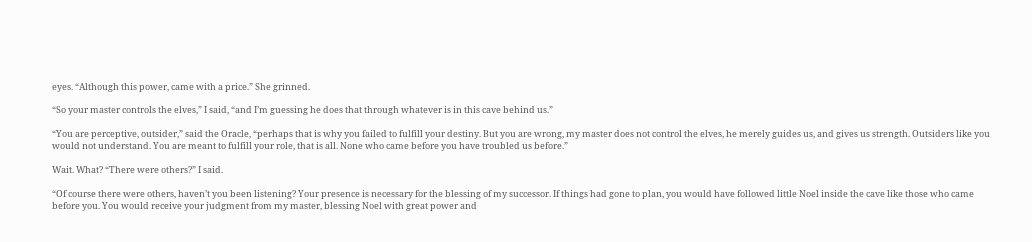eyes. “Although this power, came with a price.” She grinned.

“So your master controls the elves,” I said, “and I’m guessing he does that through whatever is in this cave behind us.”

“You are perceptive, outsider,” said the Oracle, “perhaps that is why you failed to fulfill your destiny. But you are wrong, my master does not control the elves, he merely guides us, and gives us strength. Outsiders like you would not understand. You are meant to fulfill your role, that is all. None who came before you have troubled us before.”

Wait. What? “There were others?” I said.

“Of course there were others, haven’t you been listening? Your presence is necessary for the blessing of my successor. If things had gone to plan, you would have followed little Noel inside the cave like those who came before you. You would receive your judgment from my master, blessing Noel with great power and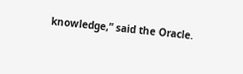knowledge,” said the Oracle.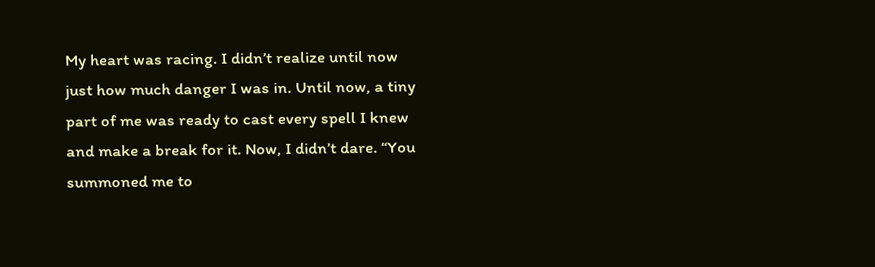My heart was racing. I didn’t realize until now just how much danger I was in. Until now, a tiny part of me was ready to cast every spell I knew and make a break for it. Now, I didn’t dare. “You summoned me to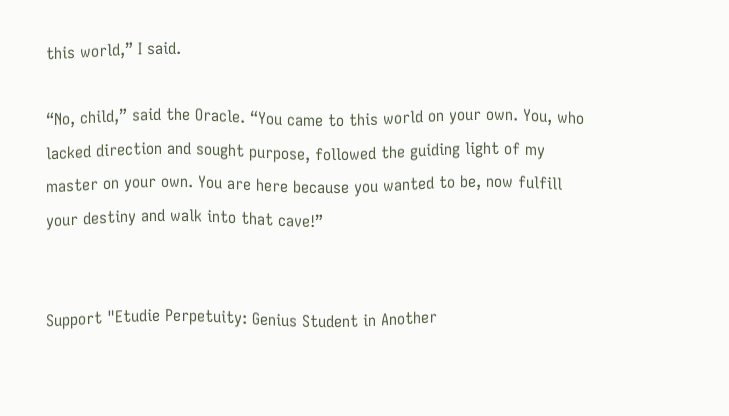this world,” I said.

“No, child,” said the Oracle. “You came to this world on your own. You, who lacked direction and sought purpose, followed the guiding light of my master on your own. You are here because you wanted to be, now fulfill your destiny and walk into that cave!”


Support "Etudie Perpetuity: Genius Student in Another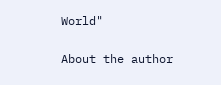World"

About the author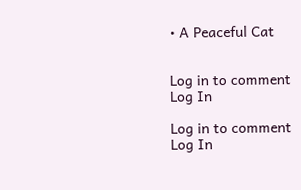• A Peaceful Cat


Log in to comment
Log In

Log in to comment
Log In